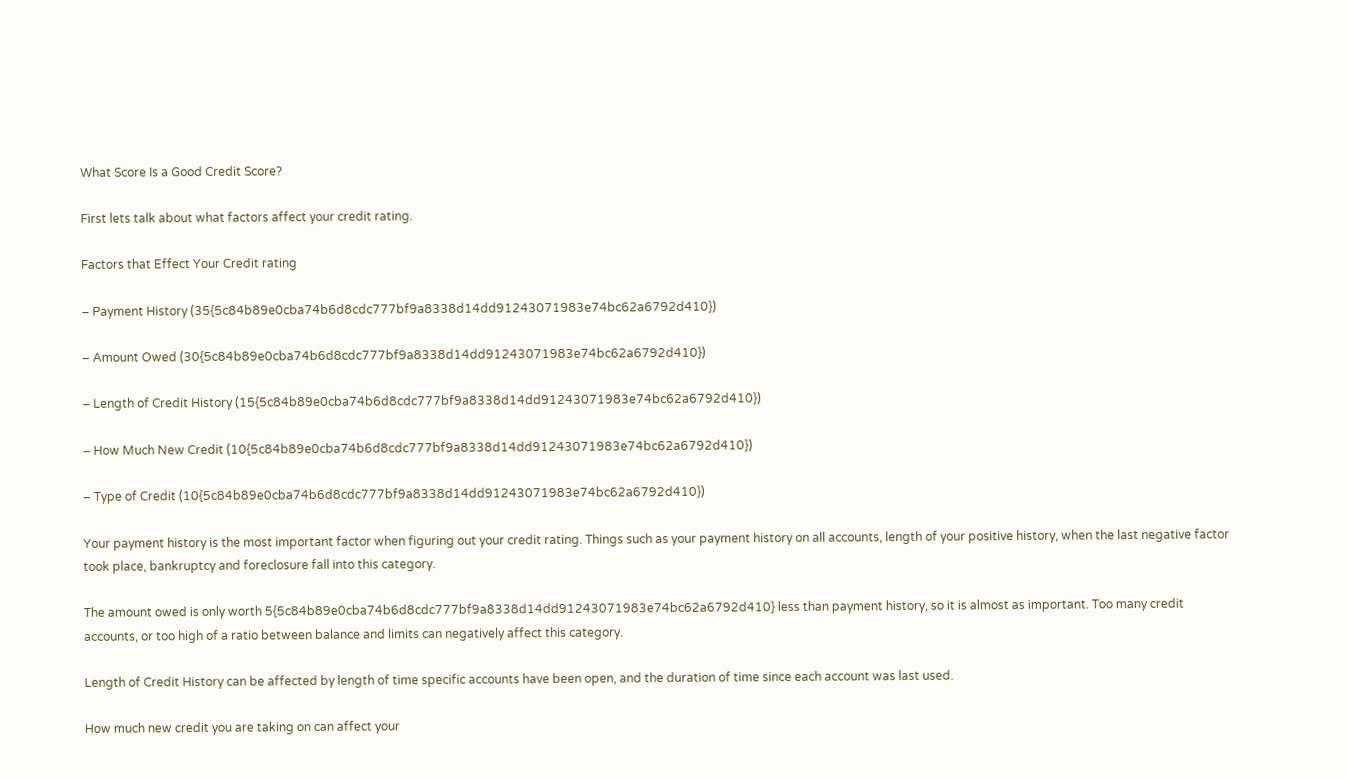What Score Is a Good Credit Score?

First lets talk about what factors affect your credit rating.

Factors that Effect Your Credit rating

– Payment History (35{5c84b89e0cba74b6d8cdc777bf9a8338d14dd91243071983e74bc62a6792d410})

– Amount Owed (30{5c84b89e0cba74b6d8cdc777bf9a8338d14dd91243071983e74bc62a6792d410})

– Length of Credit History (15{5c84b89e0cba74b6d8cdc777bf9a8338d14dd91243071983e74bc62a6792d410})

– How Much New Credit (10{5c84b89e0cba74b6d8cdc777bf9a8338d14dd91243071983e74bc62a6792d410})

– Type of Credit (10{5c84b89e0cba74b6d8cdc777bf9a8338d14dd91243071983e74bc62a6792d410})

Your payment history is the most important factor when figuring out your credit rating. Things such as your payment history on all accounts, length of your positive history, when the last negative factor took place, bankruptcy and foreclosure fall into this category.

The amount owed is only worth 5{5c84b89e0cba74b6d8cdc777bf9a8338d14dd91243071983e74bc62a6792d410} less than payment history, so it is almost as important. Too many credit accounts, or too high of a ratio between balance and limits can negatively affect this category.

Length of Credit History can be affected by length of time specific accounts have been open, and the duration of time since each account was last used.

How much new credit you are taking on can affect your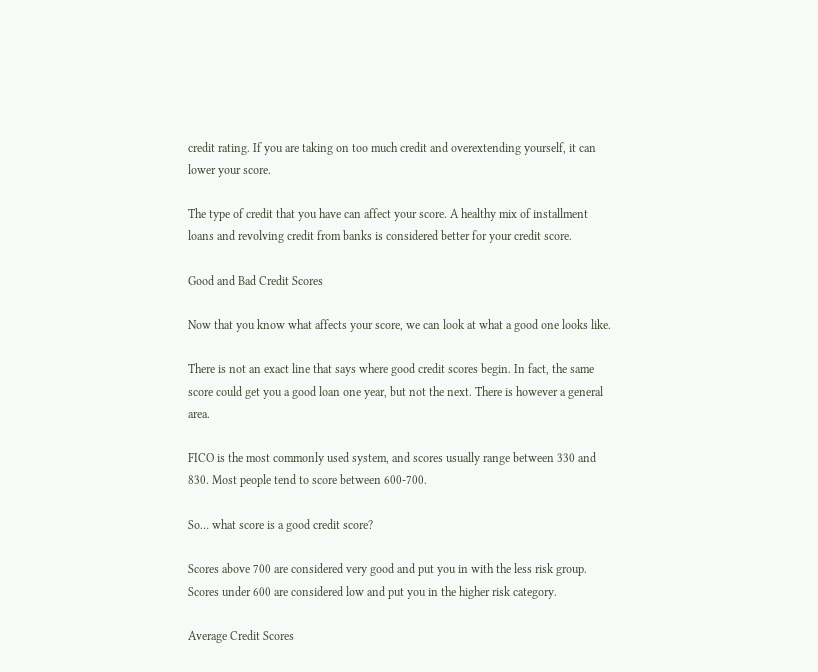credit rating. If you are taking on too much credit and overextending yourself, it can lower your score.

The type of credit that you have can affect your score. A healthy mix of installment loans and revolving credit from banks is considered better for your credit score.

Good and Bad Credit Scores

Now that you know what affects your score, we can look at what a good one looks like.

There is not an exact line that says where good credit scores begin. In fact, the same score could get you a good loan one year, but not the next. There is however a general area.

FICO is the most commonly used system, and scores usually range between 330 and 830. Most people tend to score between 600-700.

So… what score is a good credit score?

Scores above 700 are considered very good and put you in with the less risk group. Scores under 600 are considered low and put you in the higher risk category.

Average Credit Scores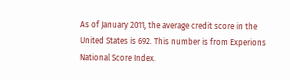As of January 2011, the average credit score in the United States is 692. This number is from Experions National Score Index.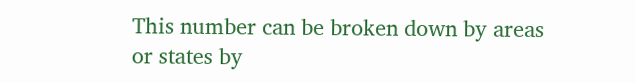This number can be broken down by areas or states by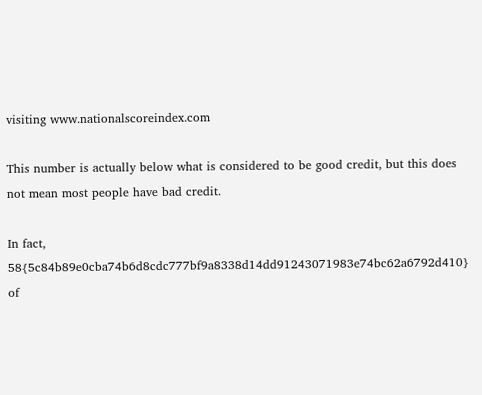visiting www.nationalscoreindex.com

This number is actually below what is considered to be good credit, but this does not mean most people have bad credit.

In fact, 58{5c84b89e0cba74b6d8cdc777bf9a8338d14dd91243071983e74bc62a6792d410} of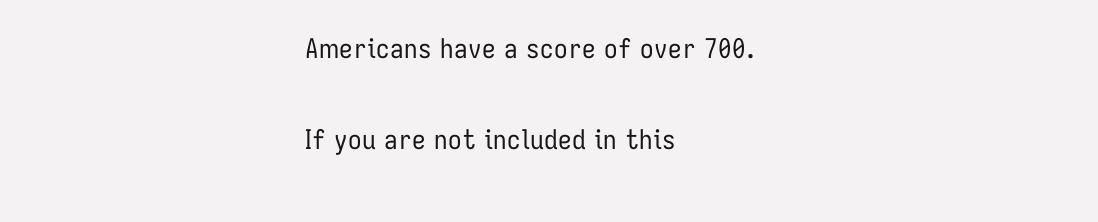Americans have a score of over 700.

If you are not included in this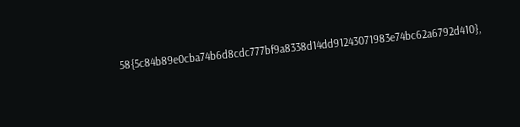58{5c84b89e0cba74b6d8cdc777bf9a8338d14dd91243071983e74bc62a6792d410},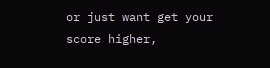or just want get your score higher,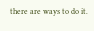there are ways to do it.